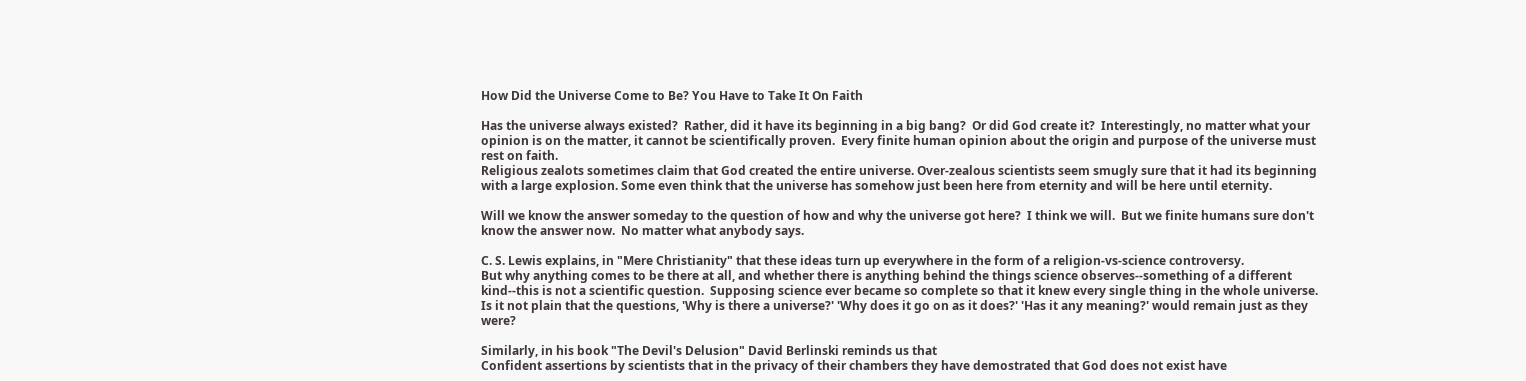How Did the Universe Come to Be? You Have to Take It On Faith

Has the universe always existed?  Rather, did it have its beginning in a big bang?  Or did God create it?  Interestingly, no matter what your opinion is on the matter, it cannot be scientifically proven.  Every finite human opinion about the origin and purpose of the universe must rest on faith.
Religious zealots sometimes claim that God created the entire universe. Over-zealous scientists seem smugly sure that it had its beginning with a large explosion. Some even think that the universe has somehow just been here from eternity and will be here until eternity.

Will we know the answer someday to the question of how and why the universe got here?  I think we will.  But we finite humans sure don't know the answer now.  No matter what anybody says.

C. S. Lewis explains, in "Mere Christianity" that these ideas turn up everywhere in the form of a religion-vs-science controversy.
But why anything comes to be there at all, and whether there is anything behind the things science observes--something of a different kind--this is not a scientific question.  Supposing science ever became so complete so that it knew every single thing in the whole universe. Is it not plain that the questions, 'Why is there a universe?' 'Why does it go on as it does?' 'Has it any meaning?' would remain just as they were?

Similarly, in his book "The Devil's Delusion" David Berlinski reminds us that
Confident assertions by scientists that in the privacy of their chambers they have demostrated that God does not exist have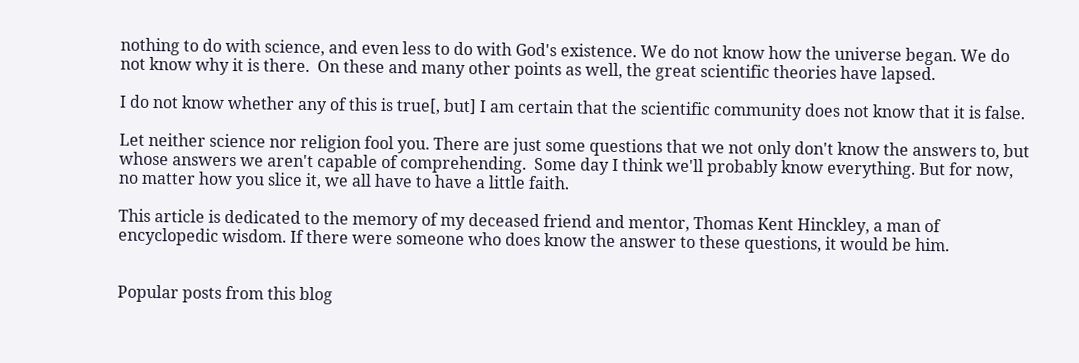nothing to do with science, and even less to do with God's existence. We do not know how the universe began. We do not know why it is there.  On these and many other points as well, the great scientific theories have lapsed.

I do not know whether any of this is true[, but] I am certain that the scientific community does not know that it is false.

Let neither science nor religion fool you. There are just some questions that we not only don't know the answers to, but whose answers we aren't capable of comprehending.  Some day I think we'll probably know everything. But for now, no matter how you slice it, we all have to have a little faith.

This article is dedicated to the memory of my deceased friend and mentor, Thomas Kent Hinckley, a man of encyclopedic wisdom. If there were someone who does know the answer to these questions, it would be him.


Popular posts from this blog